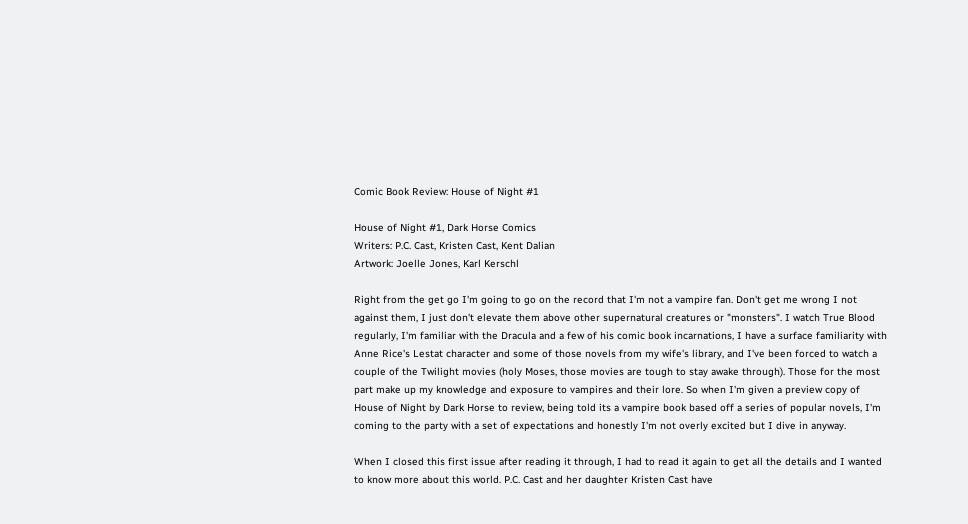Comic Book Review: House of Night #1

House of Night #1, Dark Horse Comics
Writers: P.C. Cast, Kristen Cast, Kent Dalian
Artwork: Joelle Jones, Karl Kerschl

Right from the get go I'm going to go on the record that I'm not a vampire fan. Don't get me wrong I not against them, I just don't elevate them above other supernatural creatures or "monsters". I watch True Blood regularly, I'm familiar with the Dracula and a few of his comic book incarnations, I have a surface familiarity with Anne Rice's Lestat character and some of those novels from my wife's library, and I've been forced to watch a couple of the Twilight movies (holy Moses, those movies are tough to stay awake through). Those for the most part make up my knowledge and exposure to vampires and their lore. So when I'm given a preview copy of House of Night by Dark Horse to review, being told its a vampire book based off a series of popular novels, I'm coming to the party with a set of expectations and honestly I'm not overly excited but I dive in anyway.

When I closed this first issue after reading it through, I had to read it again to get all the details and I wanted to know more about this world. P.C. Cast and her daughter Kristen Cast have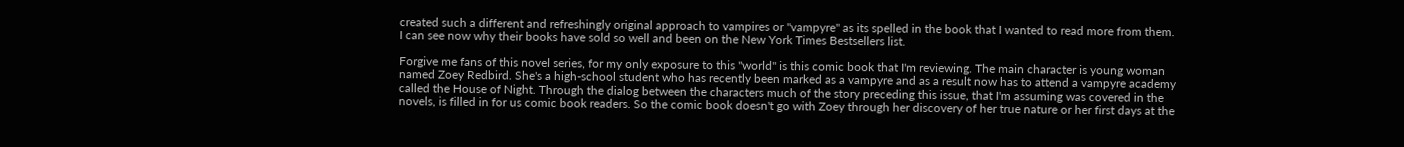created such a different and refreshingly original approach to vampires or "vampyre" as its spelled in the book that I wanted to read more from them.  I can see now why their books have sold so well and been on the New York Times Bestsellers list.

Forgive me fans of this novel series, for my only exposure to this "world" is this comic book that I'm reviewing. The main character is young woman named Zoey Redbird. She's a high-school student who has recently been marked as a vampyre and as a result now has to attend a vampyre academy called the House of Night. Through the dialog between the characters much of the story preceding this issue, that I'm assuming was covered in the novels, is filled in for us comic book readers. So the comic book doesn't go with Zoey through her discovery of her true nature or her first days at the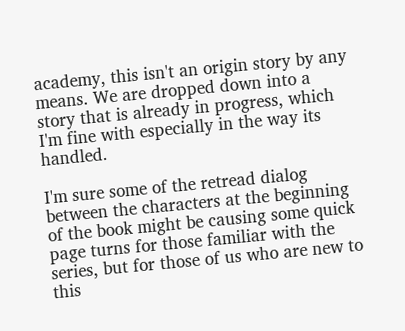academy, this isn't an origin story by any means. We are dropped down into a story that is already in progress, which I'm fine with especially in the way its handled.

I'm sure some of the retread dialog between the characters at the beginning of the book might be causing some quick page turns for those familiar with the series, but for those of us who are new to this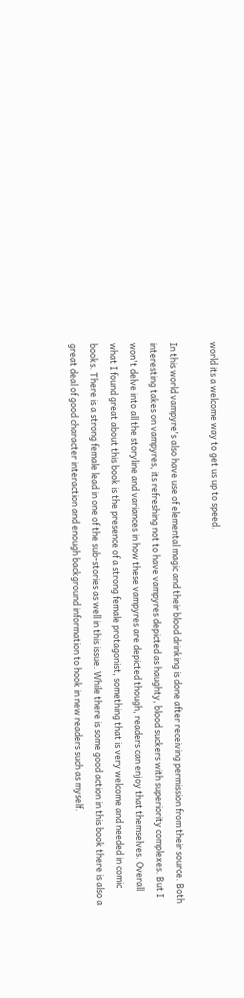world its a welcome way to get us up to speed.

In this world vampyre's also have use of elemental magic and their blood drinking is done after receiving permission from their source. Both interesting takes on vampyres, its refreshing not to have vampyres depicted as haughty, blood suckers with superiority complexes. But I won't delve into all the storyline and variances in how these vampyres are depicted though, readers can enjoy that themselves. Overall what I found great about this book is the presence of a strong female protagonist, something that is very welcome and needed in comic books. There is a strong female lead in one of the sub-stories as well in this issue. While there is some good action in this book there is also a great deal of good character interaction and enough background information to hook in new readers such as myself.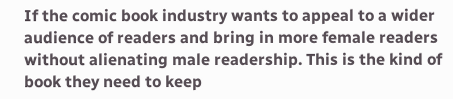If the comic book industry wants to appeal to a wider audience of readers and bring in more female readers without alienating male readership. This is the kind of book they need to keep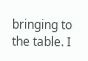bringing to the table. I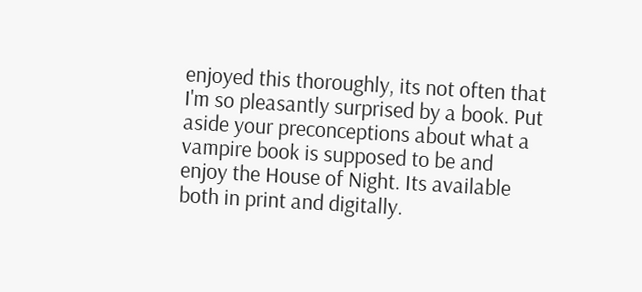enjoyed this thoroughly, its not often that I'm so pleasantly surprised by a book. Put aside your preconceptions about what a vampire book is supposed to be and enjoy the House of Night. Its available both in print and digitally.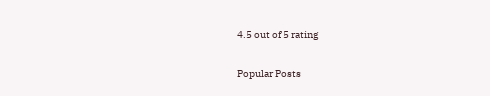4.5 out of 5 rating


Popular Posts